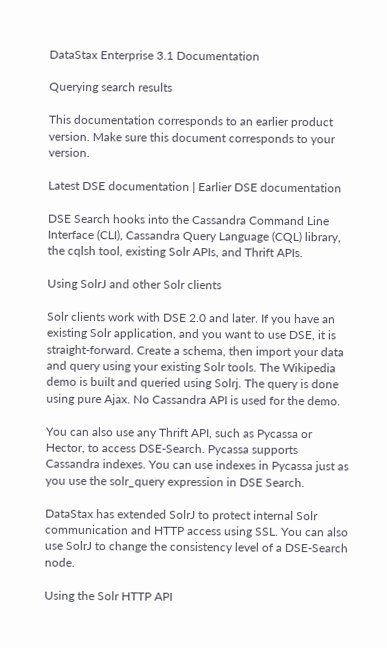DataStax Enterprise 3.1 Documentation

Querying search results

This documentation corresponds to an earlier product version. Make sure this document corresponds to your version.

Latest DSE documentation | Earlier DSE documentation

DSE Search hooks into the Cassandra Command Line Interface (CLI), Cassandra Query Language (CQL) library, the cqlsh tool, existing Solr APIs, and Thrift APIs.

Using SolrJ and other Solr clients

Solr clients work with DSE 2.0 and later. If you have an existing Solr application, and you want to use DSE, it is straight-forward. Create a schema, then import your data and query using your existing Solr tools. The Wikipedia demo is built and queried using Solrj. The query is done using pure Ajax. No Cassandra API is used for the demo.

You can also use any Thrift API, such as Pycassa or Hector, to access DSE-Search. Pycassa supports Cassandra indexes. You can use indexes in Pycassa just as you use the solr_query expression in DSE Search.

DataStax has extended SolrJ to protect internal Solr communication and HTTP access using SSL. You can also use SolrJ to change the consistency level of a DSE-Search node.

Using the Solr HTTP API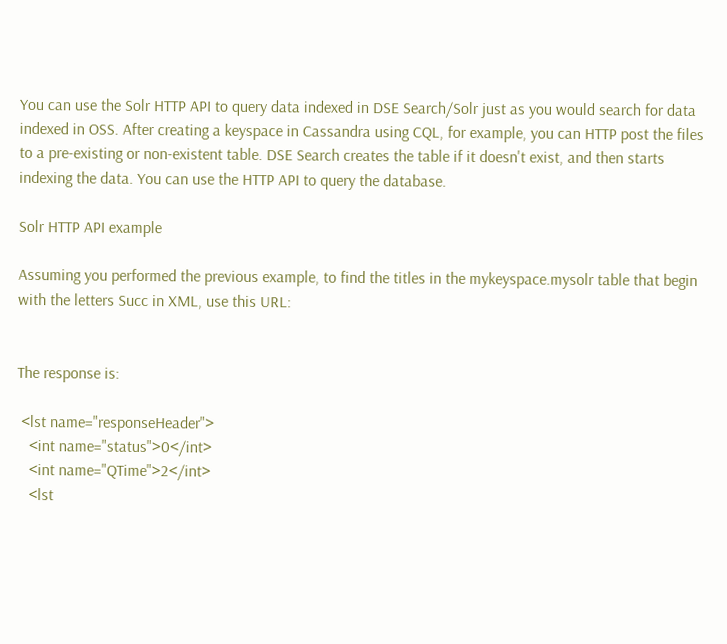You can use the Solr HTTP API to query data indexed in DSE Search/Solr just as you would search for data indexed in OSS. After creating a keyspace in Cassandra using CQL, for example, you can HTTP post the files to a pre-existing or non-existent table. DSE Search creates the table if it doesn't exist, and then starts indexing the data. You can use the HTTP API to query the database.

Solr HTTP API example

Assuming you performed the previous example, to find the titles in the mykeyspace.mysolr table that begin with the letters Succ in XML, use this URL:


The response is:

 <lst name="responseHeader">
   <int name="status">0</int>
   <int name="QTime">2</int>
   <lst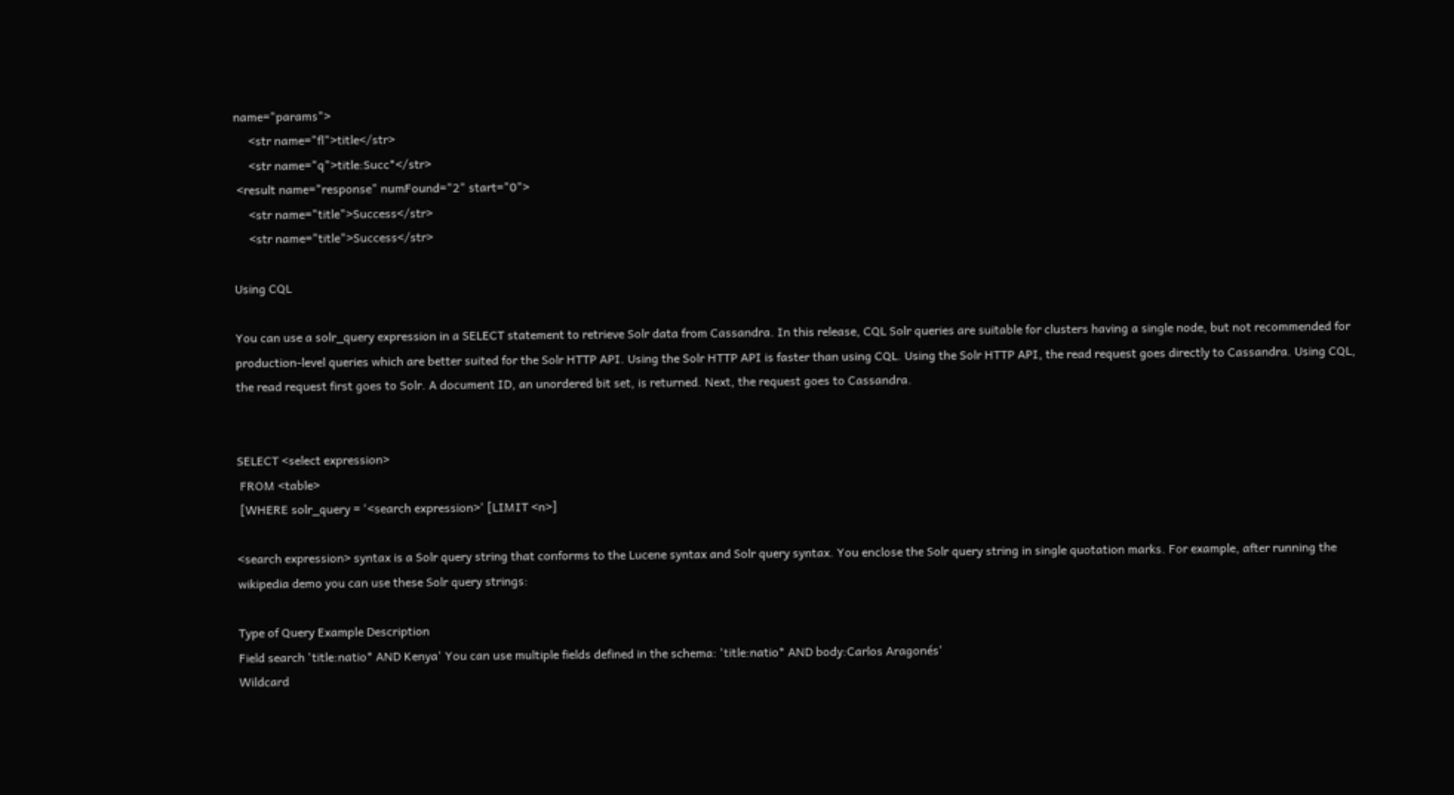name="params">
     <str name="fl">title</str>
     <str name="q">title:Succ*</str>
 <result name="response" numFound="2" start="0">
     <str name="title">Success</str>
     <str name="title">Success</str>

Using CQL

You can use a solr_query expression in a SELECT statement to retrieve Solr data from Cassandra. In this release, CQL Solr queries are suitable for clusters having a single node, but not recommended for production-level queries which are better suited for the Solr HTTP API. Using the Solr HTTP API is faster than using CQL. Using the Solr HTTP API, the read request goes directly to Cassandra. Using CQL, the read request first goes to Solr. A document ID, an unordered bit set, is returned. Next, the request goes to Cassandra.


SELECT <select expression>
 FROM <table>
 [WHERE solr_query = '<search expression>' [LIMIT <n>]

<search expression> syntax is a Solr query string that conforms to the Lucene syntax and Solr query syntax. You enclose the Solr query string in single quotation marks. For example, after running the wikipedia demo you can use these Solr query strings:

Type of Query Example Description
Field search 'title:natio* AND Kenya' You can use multiple fields defined in the schema: 'title:natio* AND body:Carlos Aragonés'
Wildcard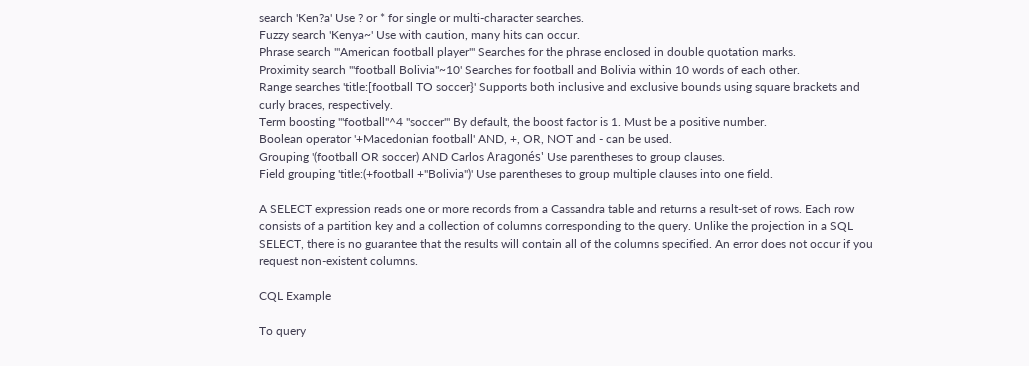search 'Ken?a' Use ? or * for single or multi-character searches.
Fuzzy search 'Kenya~' Use with caution, many hits can occur.
Phrase search '"American football player"' Searches for the phrase enclosed in double quotation marks.
Proximity search '"football Bolivia"~10' Searches for football and Bolivia within 10 words of each other.
Range searches 'title:[football TO soccer}' Supports both inclusive and exclusive bounds using square brackets and curly braces, respectively.
Term boosting '"football"^4 "soccer"' By default, the boost factor is 1. Must be a positive number.
Boolean operator '+Macedonian football' AND, +, OR, NOT and - can be used.
Grouping '(football OR soccer) AND Carlos Aragonés' Use parentheses to group clauses.
Field grouping 'title:(+football +"Bolivia")' Use parentheses to group multiple clauses into one field.

A SELECT expression reads one or more records from a Cassandra table and returns a result-set of rows. Each row consists of a partition key and a collection of columns corresponding to the query. Unlike the projection in a SQL SELECT, there is no guarantee that the results will contain all of the columns specified. An error does not occur if you request non-existent columns.

CQL Example

To query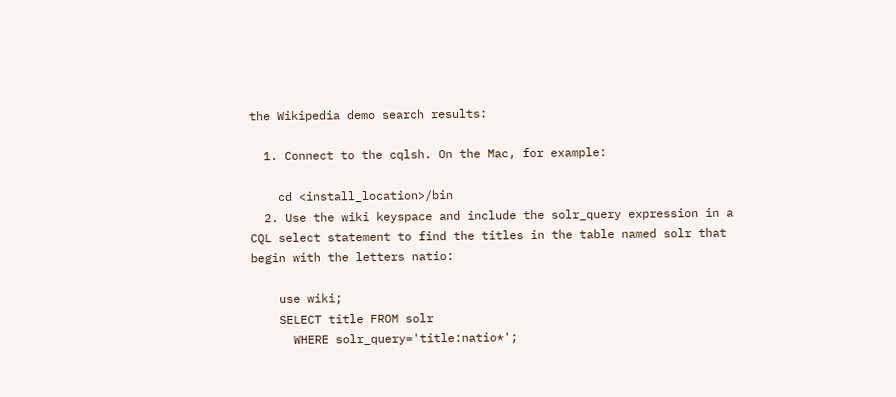the Wikipedia demo search results:

  1. Connect to the cqlsh. On the Mac, for example:

    cd <install_location>/bin
  2. Use the wiki keyspace and include the solr_query expression in a CQL select statement to find the titles in the table named solr that begin with the letters natio:

    use wiki;
    SELECT title FROM solr
      WHERE solr_query='title:natio*';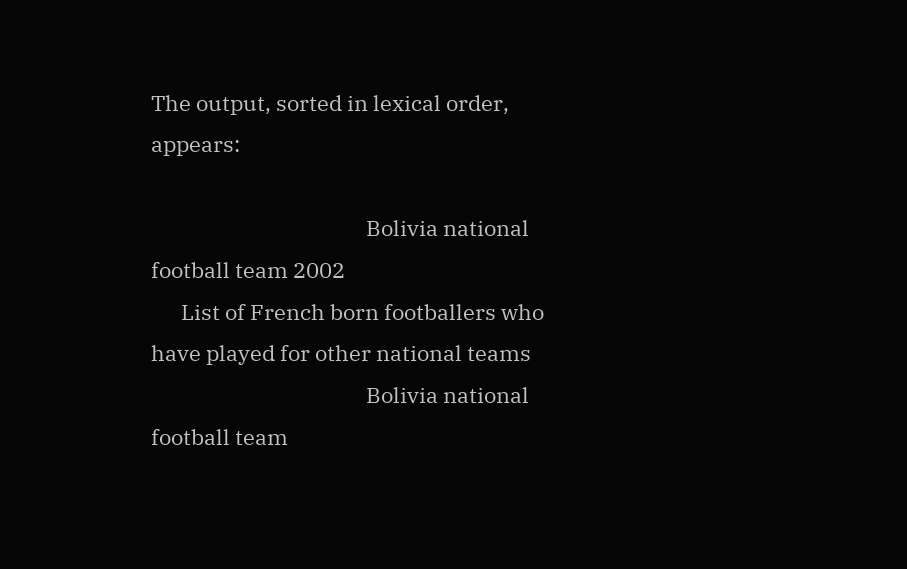The output, sorted in lexical order, appears:

                                           Bolivia national football team 2002
      List of French born footballers who have played for other national teams
                                           Bolivia national football team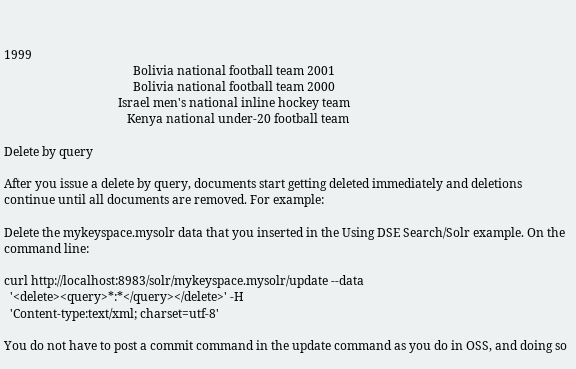1999
                                           Bolivia national football team 2001
                                           Bolivia national football team 2000
                                      Israel men's national inline hockey team
                                         Kenya national under-20 football team

Delete by query

After you issue a delete by query, documents start getting deleted immediately and deletions continue until all documents are removed. For example:

Delete the mykeyspace.mysolr data that you inserted in the Using DSE Search/Solr example. On the command line:

curl http://localhost:8983/solr/mykeyspace.mysolr/update --data
  '<delete><query>*:*</query></delete>' -H
  'Content-type:text/xml; charset=utf-8'

You do not have to post a commit command in the update command as you do in OSS, and doing so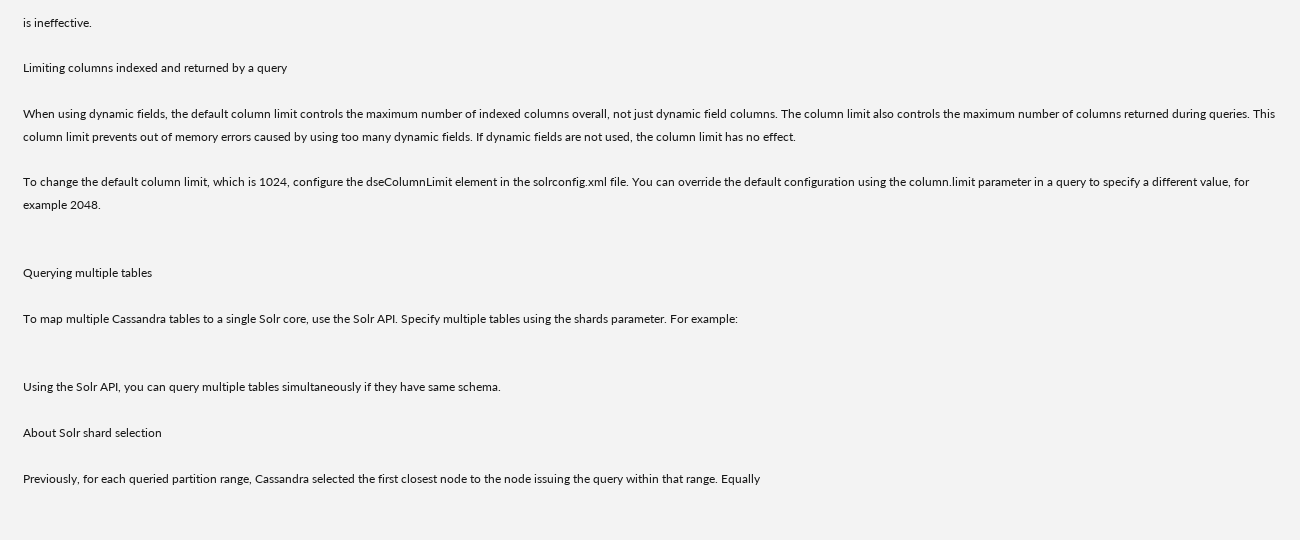is ineffective.

Limiting columns indexed and returned by a query

When using dynamic fields, the default column limit controls the maximum number of indexed columns overall, not just dynamic field columns. The column limit also controls the maximum number of columns returned during queries. This column limit prevents out of memory errors caused by using too many dynamic fields. If dynamic fields are not used, the column limit has no effect.

To change the default column limit, which is 1024, configure the dseColumnLimit element in the solrconfig.xml file. You can override the default configuration using the column.limit parameter in a query to specify a different value, for example 2048.


Querying multiple tables

To map multiple Cassandra tables to a single Solr core, use the Solr API. Specify multiple tables using the shards parameter. For example:


Using the Solr API, you can query multiple tables simultaneously if they have same schema.

About Solr shard selection

Previously, for each queried partition range, Cassandra selected the first closest node to the node issuing the query within that range. Equally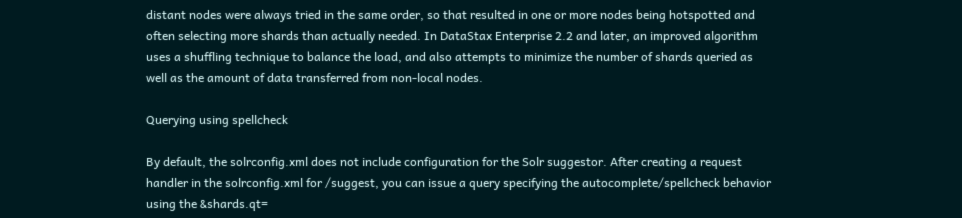distant nodes were always tried in the same order, so that resulted in one or more nodes being hotspotted and often selecting more shards than actually needed. In DataStax Enterprise 2.2 and later, an improved algorithm uses a shuffling technique to balance the load, and also attempts to minimize the number of shards queried as well as the amount of data transferred from non-local nodes.

Querying using spellcheck

By default, the solrconfig.xml does not include configuration for the Solr suggestor. After creating a request handler in the solrconfig.xml for /suggest, you can issue a query specifying the autocomplete/spellcheck behavior using the &shards.qt=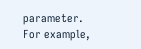parameter. For example,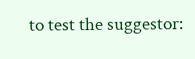to test the suggestor: